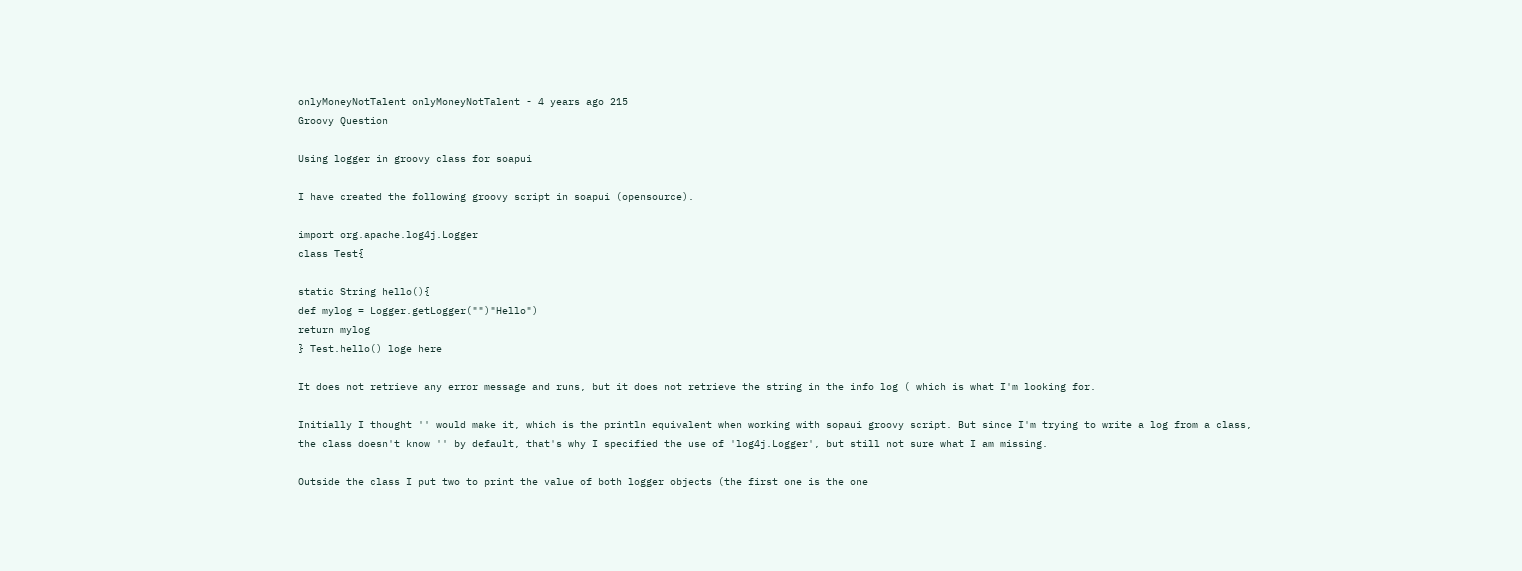onlyMoneyNotTalent onlyMoneyNotTalent - 4 years ago 215
Groovy Question

Using logger in groovy class for soapui

I have created the following groovy script in soapui (opensource).

import org.apache.log4j.Logger
class Test{

static String hello(){
def mylog = Logger.getLogger("")"Hello")
return mylog
} Test.hello() loge here

It does not retrieve any error message and runs, but it does not retrieve the string in the info log ( which is what I'm looking for.

Initially I thought '' would make it, which is the println equivalent when working with sopaui groovy script. But since I'm trying to write a log from a class, the class doesn't know '' by default, that's why I specified the use of 'log4j.Logger', but still not sure what I am missing.

Outside the class I put two to print the value of both logger objects (the first one is the one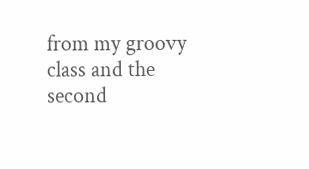from my groovy class and the second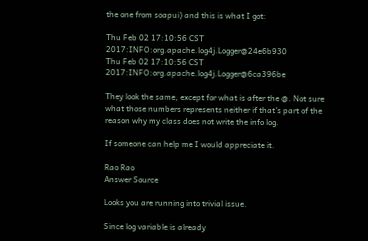the one from soapui) and this is what I got:

Thu Feb 02 17:10:56 CST 2017:INFO:org.apache.log4j.Logger@24e6b930
Thu Feb 02 17:10:56 CST 2017:INFO:org.apache.log4j.Logger@6ca396be

They look the same, except for what is after the @. Not sure what those numbers represents neither if that's part of the reason why my class does not write the info log.

If someone can help me I would appreciate it.

Rao Rao
Answer Source

Looks you are running into trivial issue.

Since log variable is already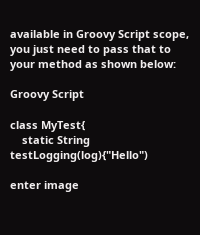available in Groovy Script scope, you just need to pass that to your method as shown below:

Groovy Script

class MyTest{
    static String testLogging(log){"Hello")

enter image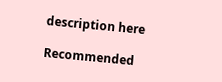description here

Recommended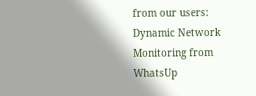from our users: Dynamic Network Monitoring from WhatsUp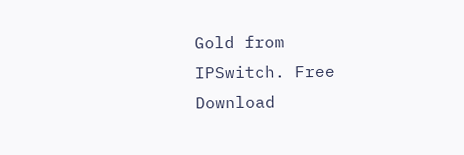Gold from IPSwitch. Free Download